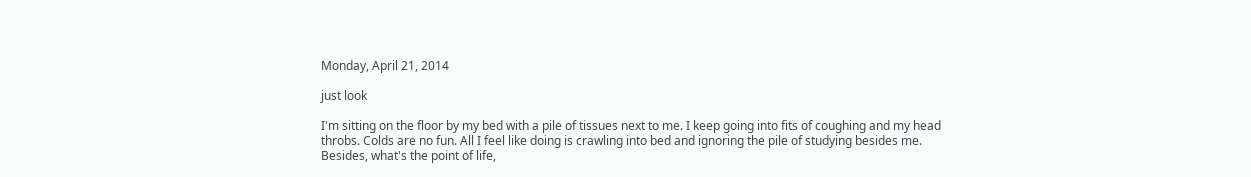Monday, April 21, 2014

just look

I'm sitting on the floor by my bed with a pile of tissues next to me. I keep going into fits of coughing and my head throbs. Colds are no fun. All I feel like doing is crawling into bed and ignoring the pile of studying besides me. Besides, what's the point of life,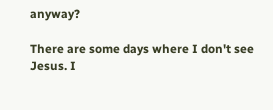anyway?

There are some days where I don't see Jesus. I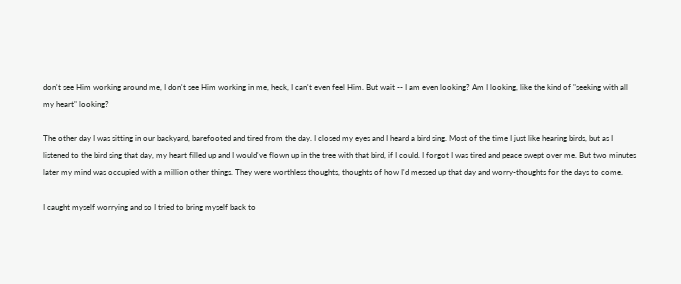don't see Him working around me, I don't see Him working in me, heck, I can't even feel Him. But wait -- I am even looking? Am I looking, like the kind of "seeking with all my heart" looking?

The other day I was sitting in our backyard, barefooted and tired from the day. I closed my eyes and I heard a bird sing. Most of the time I just like hearing birds, but as I listened to the bird sing that day, my heart filled up and I would've flown up in the tree with that bird, if I could. I forgot I was tired and peace swept over me. But two minutes later my mind was occupied with a million other things. They were worthless thoughts, thoughts of how I'd messed up that day and worry-thoughts for the days to come.

I caught myself worrying and so I tried to bring myself back to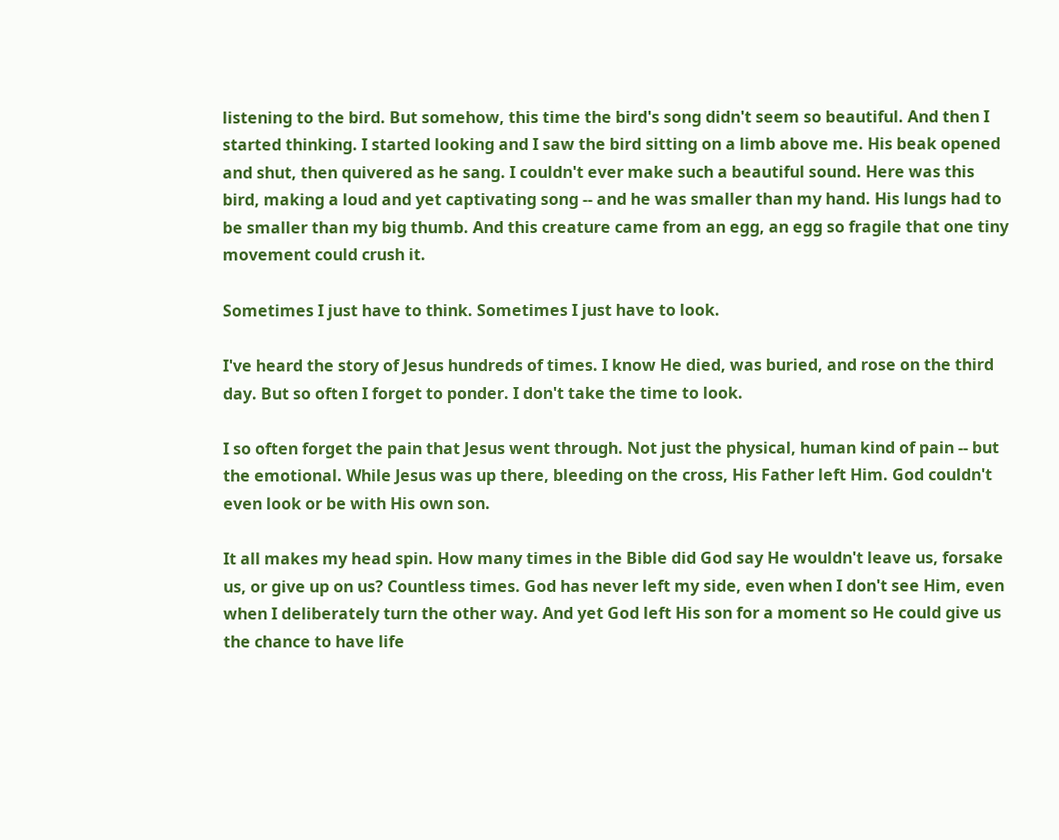listening to the bird. But somehow, this time the bird's song didn't seem so beautiful. And then I started thinking. I started looking and I saw the bird sitting on a limb above me. His beak opened and shut, then quivered as he sang. I couldn't ever make such a beautiful sound. Here was this bird, making a loud and yet captivating song -- and he was smaller than my hand. His lungs had to be smaller than my big thumb. And this creature came from an egg, an egg so fragile that one tiny movement could crush it.

Sometimes I just have to think. Sometimes I just have to look.

I've heard the story of Jesus hundreds of times. I know He died, was buried, and rose on the third day. But so often I forget to ponder. I don't take the time to look.

I so often forget the pain that Jesus went through. Not just the physical, human kind of pain -- but the emotional. While Jesus was up there, bleeding on the cross, His Father left Him. God couldn't even look or be with His own son.

It all makes my head spin. How many times in the Bible did God say He wouldn't leave us, forsake us, or give up on us? Countless times. God has never left my side, even when I don't see Him, even when I deliberately turn the other way. And yet God left His son for a moment so He could give us the chance to have life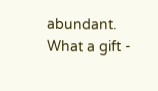abundant. What a gift -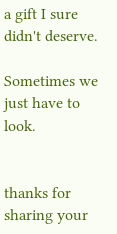a gift I sure didn't deserve.

Sometimes we just have to look.


thanks for sharing your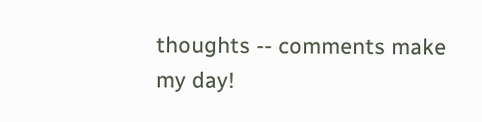thoughts -- comments make my day!